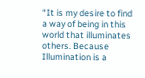“It is my desire to find a way of being in this world that illuminates others. Because Illumination is a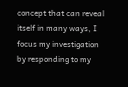concept that can reveal itself in many ways, I focus my investigation by responding to my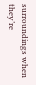surroundings when they’re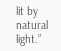lit by natural light.”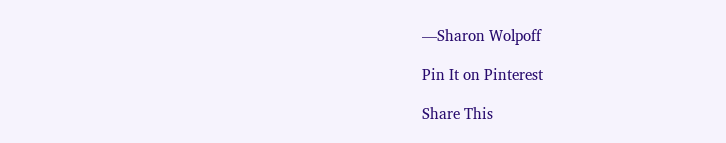—Sharon Wolpoff

Pin It on Pinterest

Share This